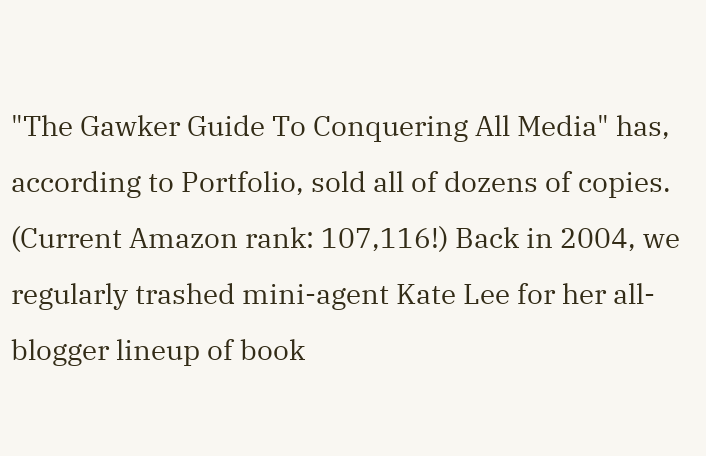"The Gawker Guide To Conquering All Media" has, according to Portfolio, sold all of dozens of copies. (Current Amazon rank: 107,116!) Back in 2004, we regularly trashed mini-agent Kate Lee for her all-blogger lineup of book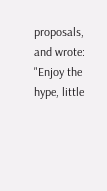proposals, and wrote: "Enjoy the hype, little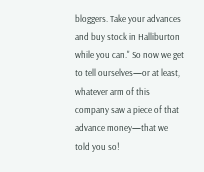bloggers. Take your advances and buy stock in Halliburton while you can." So now we get to tell ourselves—or at least, whatever arm of this company saw a piece of that advance money—that we told you so!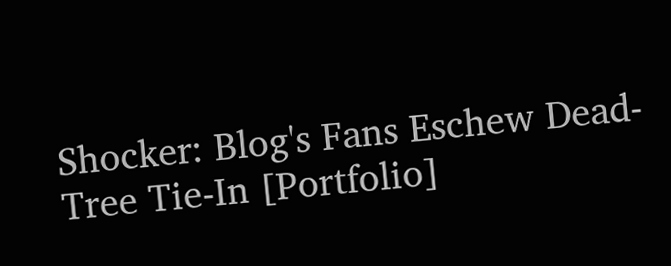Shocker: Blog's Fans Eschew Dead-Tree Tie-In [Portfolio]